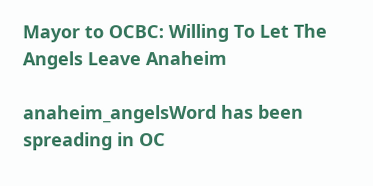Mayor to OCBC: Willing To Let The Angels Leave Anaheim

anaheim_angelsWord has been spreading in OC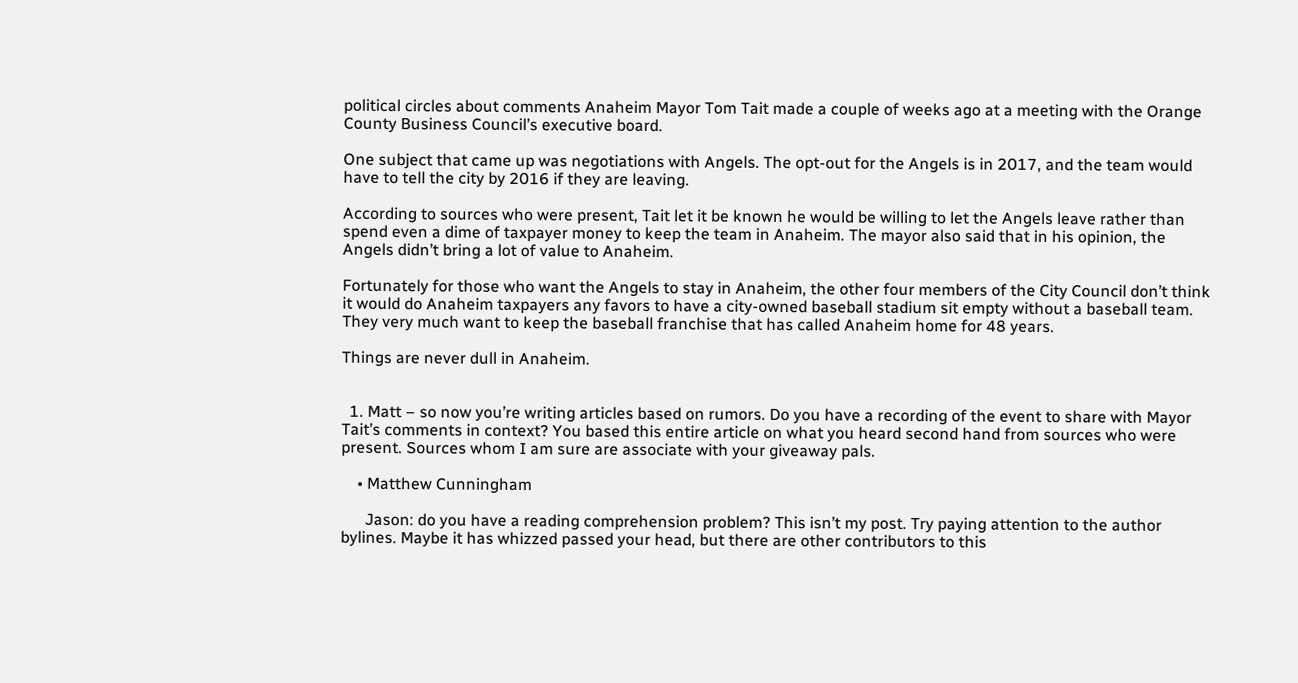political circles about comments Anaheim Mayor Tom Tait made a couple of weeks ago at a meeting with the Orange County Business Council’s executive board.

One subject that came up was negotiations with Angels. The opt-out for the Angels is in 2017, and the team would have to tell the city by 2016 if they are leaving.

According to sources who were present, Tait let it be known he would be willing to let the Angels leave rather than spend even a dime of taxpayer money to keep the team in Anaheim. The mayor also said that in his opinion, the Angels didn’t bring a lot of value to Anaheim.

Fortunately for those who want the Angels to stay in Anaheim, the other four members of the City Council don’t think it would do Anaheim taxpayers any favors to have a city-owned baseball stadium sit empty without a baseball team. They very much want to keep the baseball franchise that has called Anaheim home for 48 years.

Things are never dull in Anaheim.


  1. Matt – so now you’re writing articles based on rumors. Do you have a recording of the event to share with Mayor Tait’s comments in context? You based this entire article on what you heard second hand from sources who were present. Sources whom I am sure are associate with your giveaway pals.

    • Matthew Cunningham

      Jason: do you have a reading comprehension problem? This isn’t my post. Try paying attention to the author bylines. Maybe it has whizzed passed your head, but there are other contributors to this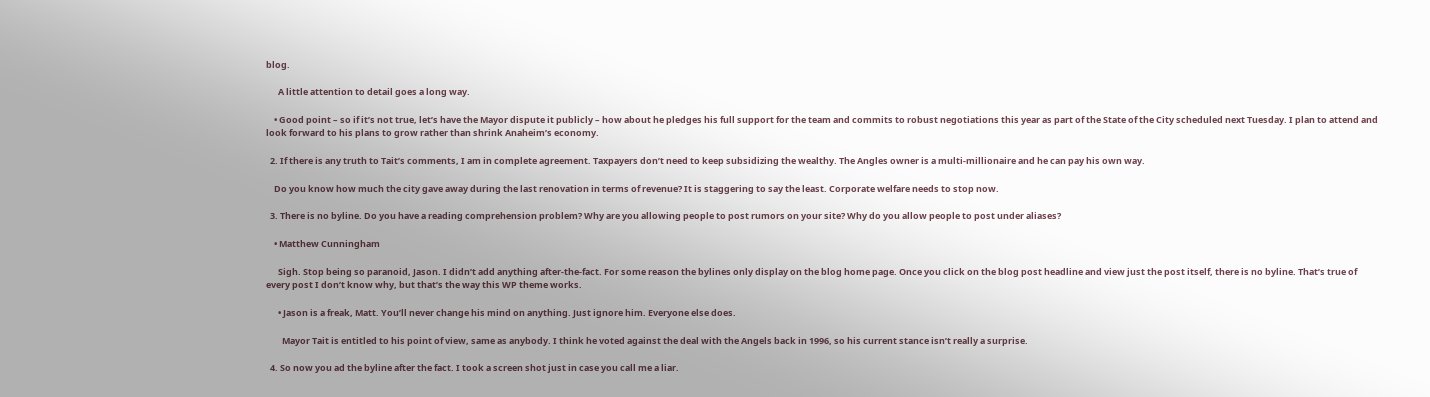blog.

      A little attention to detail goes a long way.

    • Good point – so if it’s not true, let’s have the Mayor dispute it publicly – how about he pledges his full support for the team and commits to robust negotiations this year as part of the State of the City scheduled next Tuesday. I plan to attend and look forward to his plans to grow rather than shrink Anaheim’s economy.

  2. If there is any truth to Tait’s comments, I am in complete agreement. Taxpayers don’t need to keep subsidizing the wealthy. The Angles owner is a multi-millionaire and he can pay his own way.

    Do you know how much the city gave away during the last renovation in terms of revenue? It is staggering to say the least. Corporate welfare needs to stop now.

  3. There is no byline. Do you have a reading comprehension problem? Why are you allowing people to post rumors on your site? Why do you allow people to post under aliases?

    • Matthew Cunningham

      Sigh. Stop being so paranoid, Jason. I didn’t add anything after-the-fact. For some reason the bylines only display on the blog home page. Once you click on the blog post headline and view just the post itself, there is no byline. That’s true of every post I don’t know why, but that’s the way this WP theme works.

      • Jason is a freak, Matt. You’ll never change his mind on anything. Just ignore him. Everyone else does.

        Mayor Tait is entitled to his point of view, same as anybody. I think he voted against the deal with the Angels back in 1996, so his current stance isn’t really a surprise.

  4. So now you ad the byline after the fact. I took a screen shot just in case you call me a liar.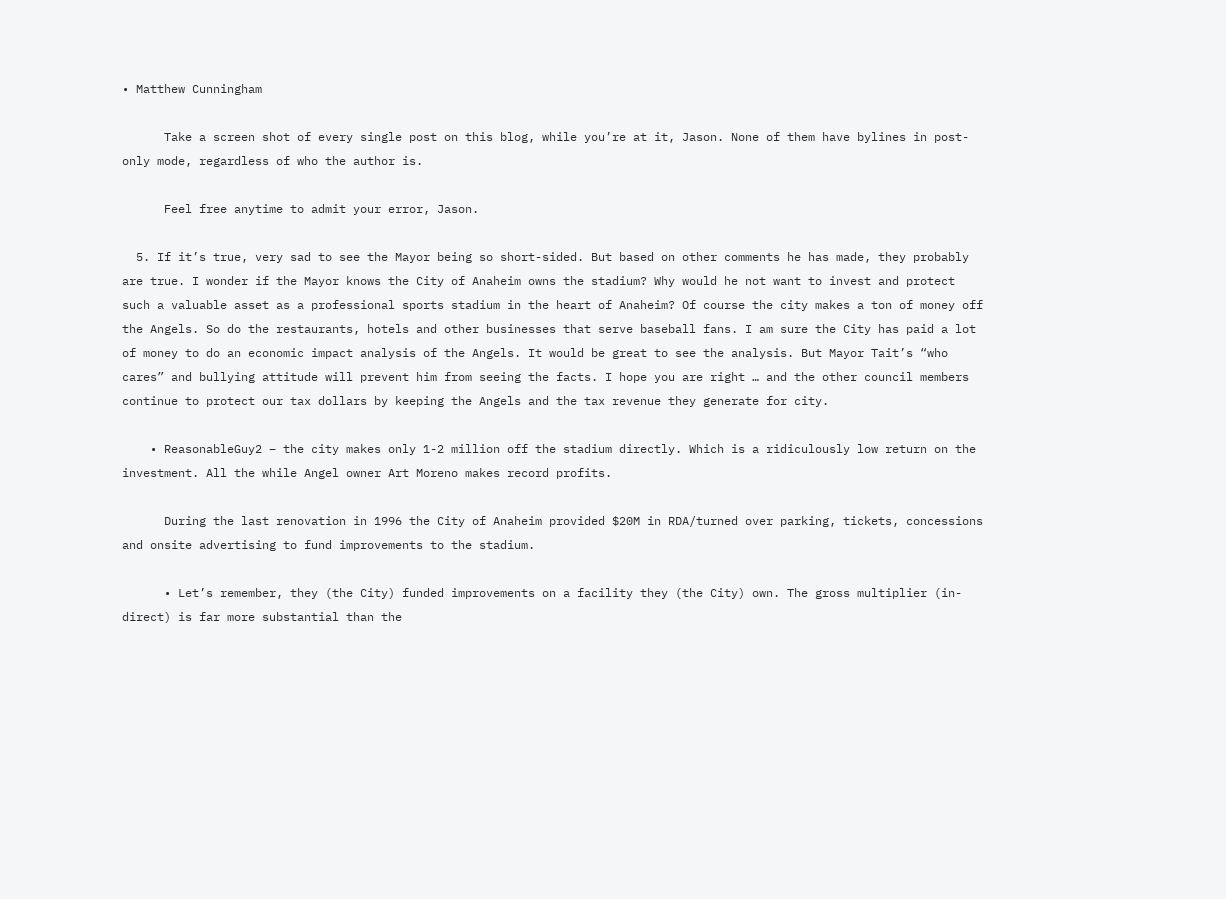• Matthew Cunningham

      Take a screen shot of every single post on this blog, while you’re at it, Jason. None of them have bylines in post-only mode, regardless of who the author is.

      Feel free anytime to admit your error, Jason.

  5. If it’s true, very sad to see the Mayor being so short-sided. But based on other comments he has made, they probably are true. I wonder if the Mayor knows the City of Anaheim owns the stadium? Why would he not want to invest and protect such a valuable asset as a professional sports stadium in the heart of Anaheim? Of course the city makes a ton of money off the Angels. So do the restaurants, hotels and other businesses that serve baseball fans. I am sure the City has paid a lot of money to do an economic impact analysis of the Angels. It would be great to see the analysis. But Mayor Tait’s “who cares” and bullying attitude will prevent him from seeing the facts. I hope you are right … and the other council members continue to protect our tax dollars by keeping the Angels and the tax revenue they generate for city.

    • ReasonableGuy2 – the city makes only 1-2 million off the stadium directly. Which is a ridiculously low return on the investment. All the while Angel owner Art Moreno makes record profits.

      During the last renovation in 1996 the City of Anaheim provided $20M in RDA/turned over parking, tickets, concessions and onsite advertising to fund improvements to the stadium.

      • Let’s remember, they (the City) funded improvements on a facility they (the City) own. The gross multiplier (in-direct) is far more substantial than the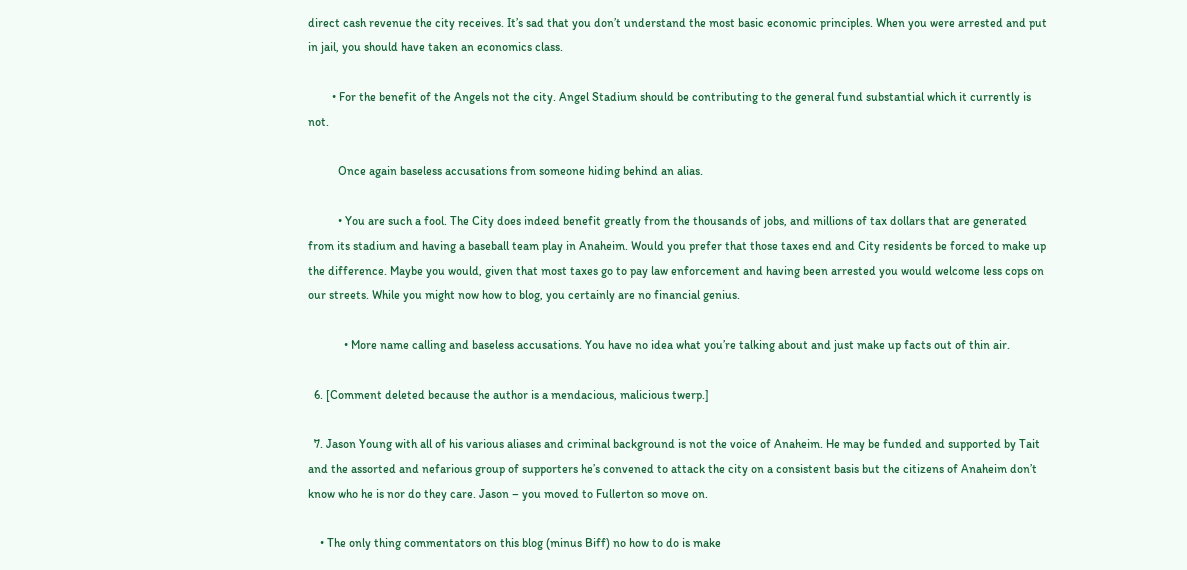direct cash revenue the city receives. It’s sad that you don’t understand the most basic economic principles. When you were arrested and put in jail, you should have taken an economics class.

        • For the benefit of the Angels not the city. Angel Stadium should be contributing to the general fund substantial which it currently is not.

          Once again baseless accusations from someone hiding behind an alias.

          • You are such a fool. The City does indeed benefit greatly from the thousands of jobs, and millions of tax dollars that are generated from its stadium and having a baseball team play in Anaheim. Would you prefer that those taxes end and City residents be forced to make up the difference. Maybe you would, given that most taxes go to pay law enforcement and having been arrested you would welcome less cops on our streets. While you might now how to blog, you certainly are no financial genius.

            • More name calling and baseless accusations. You have no idea what you’re talking about and just make up facts out of thin air.

  6. [Comment deleted because the author is a mendacious, malicious twerp.]

  7. Jason Young with all of his various aliases and criminal background is not the voice of Anaheim. He may be funded and supported by Tait and the assorted and nefarious group of supporters he’s convened to attack the city on a consistent basis but the citizens of Anaheim don’t know who he is nor do they care. Jason – you moved to Fullerton so move on.

    • The only thing commentators on this blog (minus Biff) no how to do is make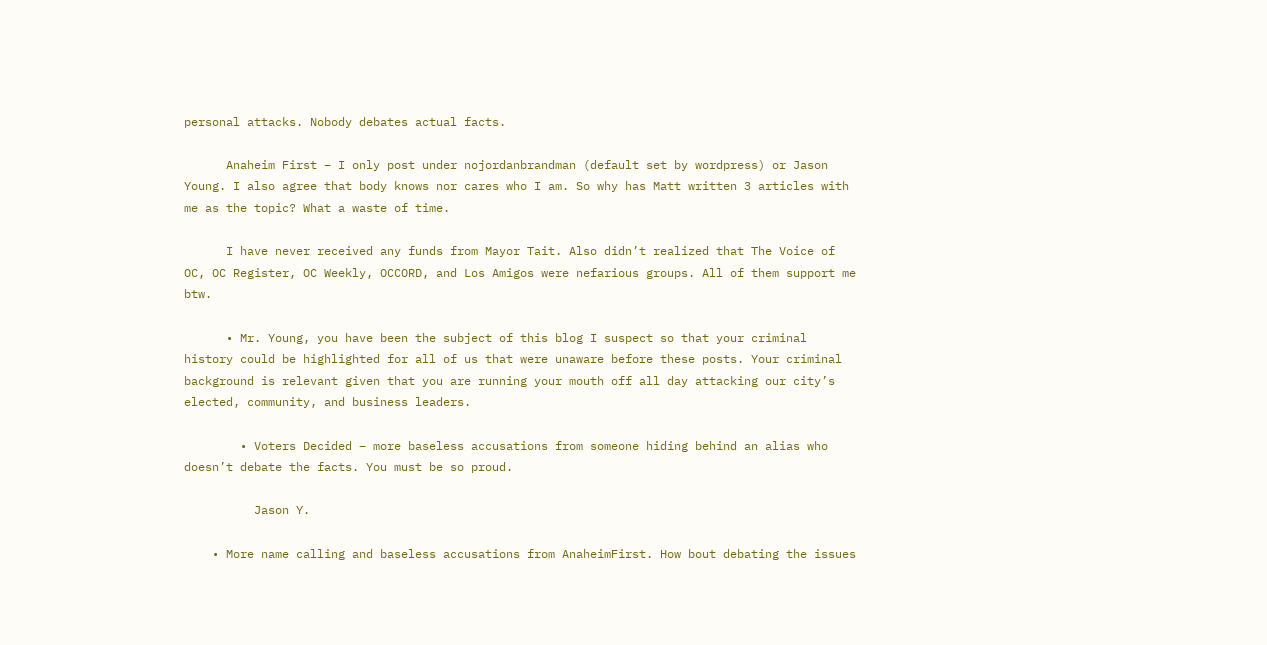personal attacks. Nobody debates actual facts.

      Anaheim First – I only post under nojordanbrandman (default set by wordpress) or Jason Young. I also agree that body knows nor cares who I am. So why has Matt written 3 articles with me as the topic? What a waste of time.

      I have never received any funds from Mayor Tait. Also didn’t realized that The Voice of OC, OC Register, OC Weekly, OCCORD, and Los Amigos were nefarious groups. All of them support me btw.

      • Mr. Young, you have been the subject of this blog I suspect so that your criminal history could be highlighted for all of us that were unaware before these posts. Your criminal background is relevant given that you are running your mouth off all day attacking our city’s elected, community, and business leaders.

        • Voters Decided – more baseless accusations from someone hiding behind an alias who doesn’t debate the facts. You must be so proud.

          Jason Y.

    • More name calling and baseless accusations from AnaheimFirst. How bout debating the issues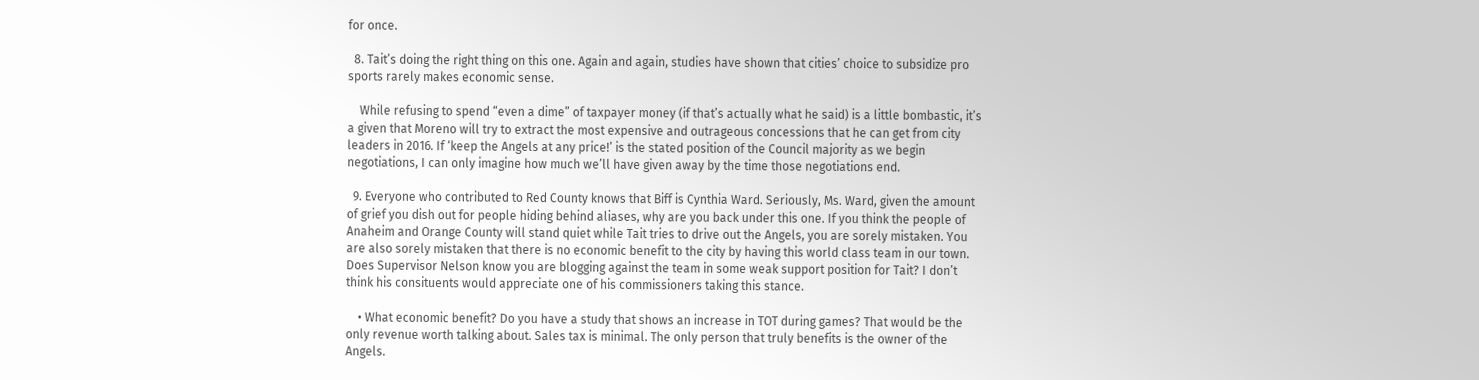for once.

  8. Tait’s doing the right thing on this one. Again and again, studies have shown that cities’ choice to subsidize pro sports rarely makes economic sense.

    While refusing to spend “even a dime” of taxpayer money (if that’s actually what he said) is a little bombastic, it’s a given that Moreno will try to extract the most expensive and outrageous concessions that he can get from city leaders in 2016. If ‘keep the Angels at any price!’ is the stated position of the Council majority as we begin negotiations, I can only imagine how much we’ll have given away by the time those negotiations end.

  9. Everyone who contributed to Red County knows that Biff is Cynthia Ward. Seriously, Ms. Ward, given the amount of grief you dish out for people hiding behind aliases, why are you back under this one. If you think the people of Anaheim and Orange County will stand quiet while Tait tries to drive out the Angels, you are sorely mistaken. You are also sorely mistaken that there is no economic benefit to the city by having this world class team in our town. Does Supervisor Nelson know you are blogging against the team in some weak support position for Tait? I don’t think his consituents would appreciate one of his commissioners taking this stance.

    • What economic benefit? Do you have a study that shows an increase in TOT during games? That would be the only revenue worth talking about. Sales tax is minimal. The only person that truly benefits is the owner of the Angels.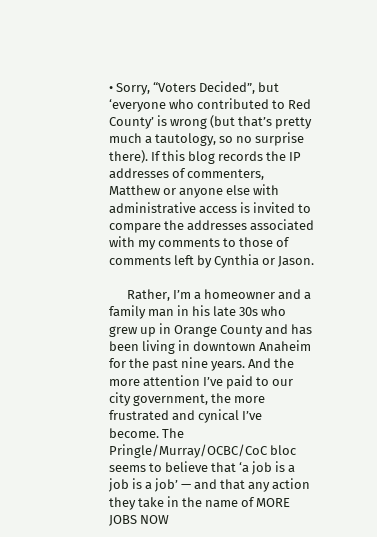• Sorry, “Voters Decided”, but ‘everyone who contributed to Red County’ is wrong (but that’s pretty much a tautology, so no surprise there). If this blog records the IP addresses of commenters, Matthew or anyone else with administrative access is invited to compare the addresses associated with my comments to those of comments left by Cynthia or Jason.

      Rather, I’m a homeowner and a family man in his late 30s who grew up in Orange County and has been living in downtown Anaheim for the past nine years. And the more attention I’ve paid to our city government, the more frustrated and cynical I’ve become. The Pringle/Murray/OCBC/CoC bloc seems to believe that ‘a job is a job is a job’ — and that any action they take in the name of MORE JOBS NOW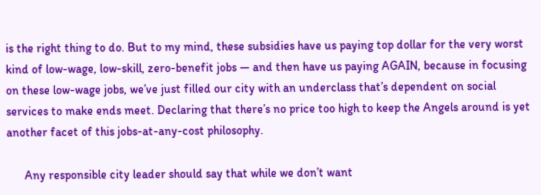is the right thing to do. But to my mind, these subsidies have us paying top dollar for the very worst kind of low-wage, low-skill, zero-benefit jobs — and then have us paying AGAIN, because in focusing on these low-wage jobs, we’ve just filled our city with an underclass that’s dependent on social services to make ends meet. Declaring that there’s no price too high to keep the Angels around is yet another facet of this jobs-at-any-cost philosophy.

      Any responsible city leader should say that while we don’t want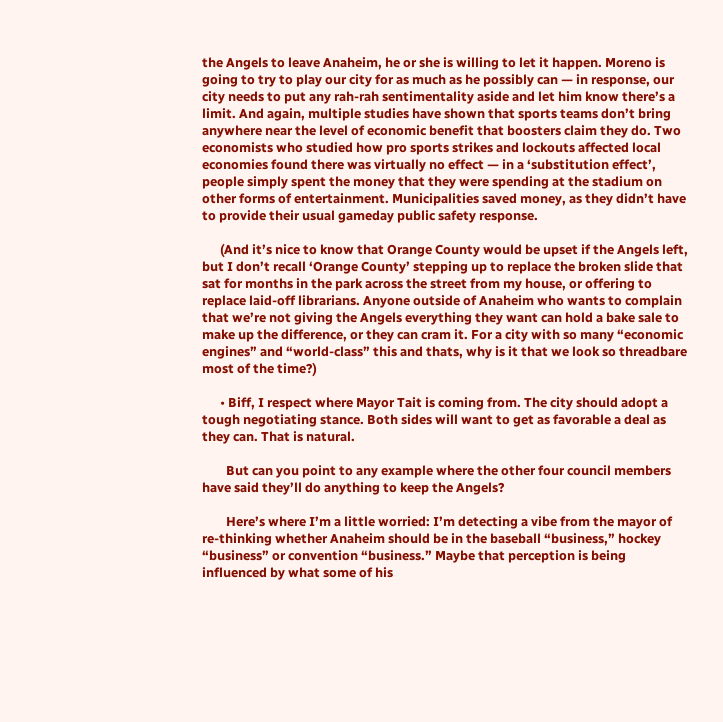the Angels to leave Anaheim, he or she is willing to let it happen. Moreno is going to try to play our city for as much as he possibly can — in response, our city needs to put any rah-rah sentimentality aside and let him know there’s a limit. And again, multiple studies have shown that sports teams don’t bring anywhere near the level of economic benefit that boosters claim they do. Two economists who studied how pro sports strikes and lockouts affected local economies found there was virtually no effect — in a ‘substitution effect’, people simply spent the money that they were spending at the stadium on other forms of entertainment. Municipalities saved money, as they didn’t have to provide their usual gameday public safety response.

      (And it’s nice to know that Orange County would be upset if the Angels left, but I don’t recall ‘Orange County’ stepping up to replace the broken slide that sat for months in the park across the street from my house, or offering to replace laid-off librarians. Anyone outside of Anaheim who wants to complain that we’re not giving the Angels everything they want can hold a bake sale to make up the difference, or they can cram it. For a city with so many “economic engines” and “world-class” this and thats, why is it that we look so threadbare most of the time?)

      • Biff, I respect where Mayor Tait is coming from. The city should adopt a tough negotiating stance. Both sides will want to get as favorable a deal as they can. That is natural.

        But can you point to any example where the other four council members have said they’ll do anything to keep the Angels?

        Here’s where I’m a little worried: I’m detecting a vibe from the mayor of re-thinking whether Anaheim should be in the baseball “business,” hockey “business” or convention “business.” Maybe that perception is being influenced by what some of his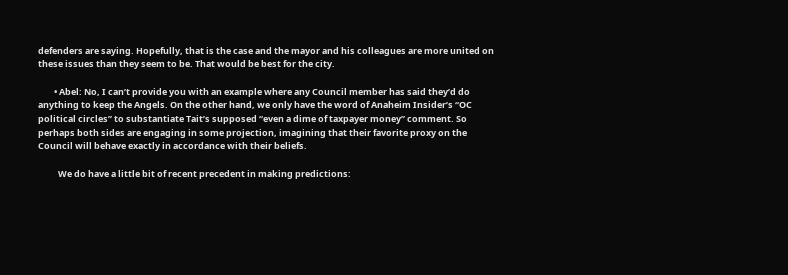defenders are saying. Hopefully, that is the case and the mayor and his colleagues are more united on these issues than they seem to be. That would be best for the city.

        • Abel: No, I can’t provide you with an example where any Council member has said they’d do anything to keep the Angels. On the other hand, we only have the word of Anaheim Insider’s “OC political circles” to substantiate Tait’s supposed “even a dime of taxpayer money” comment. So perhaps both sides are engaging in some projection, imagining that their favorite proxy on the Council will behave exactly in accordance with their beliefs.

          We do have a little bit of recent precedent in making predictions: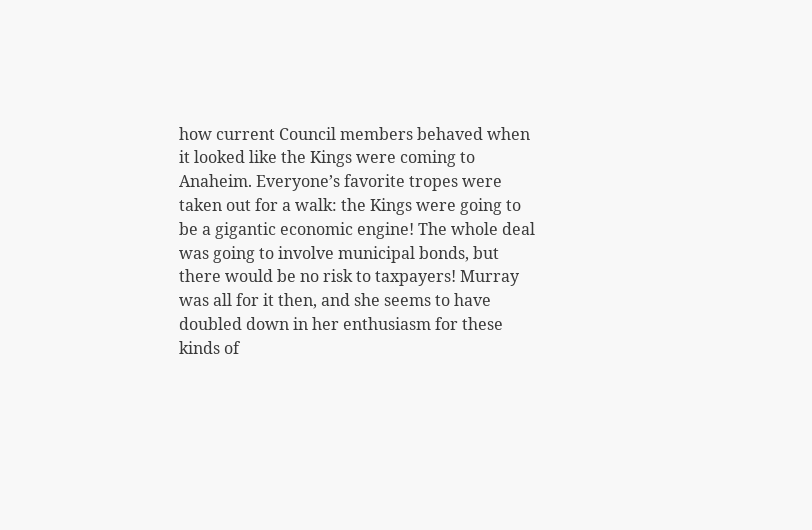how current Council members behaved when it looked like the Kings were coming to Anaheim. Everyone’s favorite tropes were taken out for a walk: the Kings were going to be a gigantic economic engine! The whole deal was going to involve municipal bonds, but there would be no risk to taxpayers! Murray was all for it then, and she seems to have doubled down in her enthusiasm for these kinds of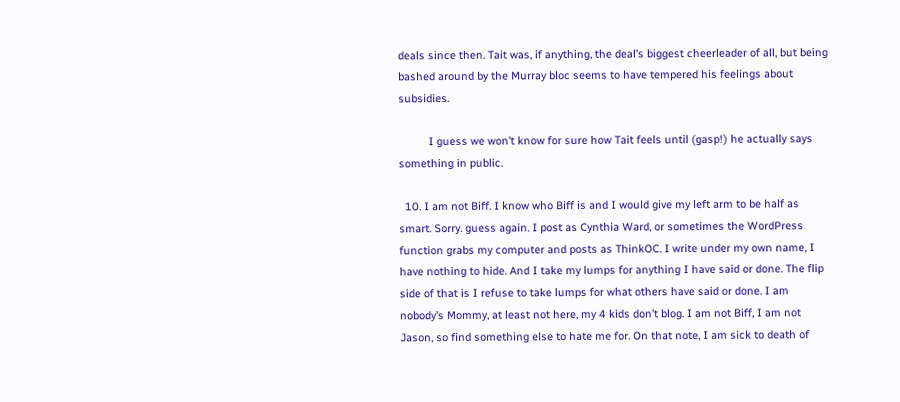deals since then. Tait was, if anything, the deal’s biggest cheerleader of all, but being bashed around by the Murray bloc seems to have tempered his feelings about subsidies.

          I guess we won’t know for sure how Tait feels until (gasp!) he actually says something in public.

  10. I am not Biff. I know who Biff is and I would give my left arm to be half as smart. Sorry. guess again. I post as Cynthia Ward, or sometimes the WordPress function grabs my computer and posts as ThinkOC. I write under my own name, I have nothing to hide. And I take my lumps for anything I have said or done. The flip side of that is I refuse to take lumps for what others have said or done. I am nobody’s Mommy, at least not here, my 4 kids don’t blog. I am not Biff, I am not Jason, so find something else to hate me for. On that note, I am sick to death of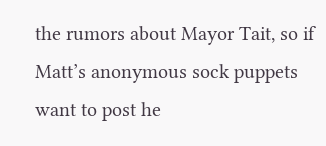the rumors about Mayor Tait, so if Matt’s anonymous sock puppets want to post he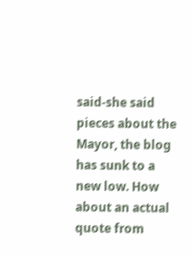said-she said pieces about the Mayor, the blog has sunk to a new low. How about an actual quote from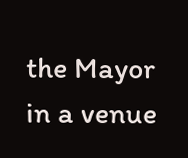the Mayor in a venue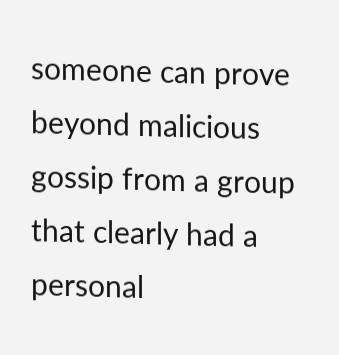someone can prove beyond malicious gossip from a group that clearly had a personal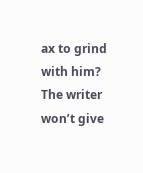ax to grind with him? The writer won’t give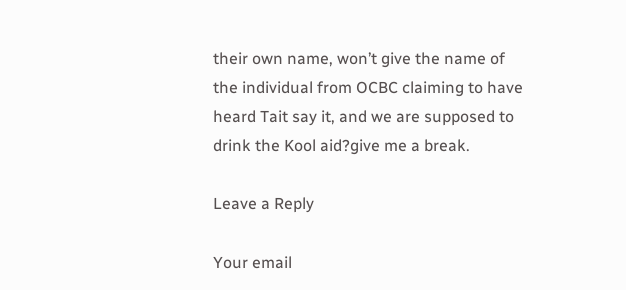their own name, won’t give the name of the individual from OCBC claiming to have heard Tait say it, and we are supposed to drink the Kool aid?give me a break.

Leave a Reply

Your email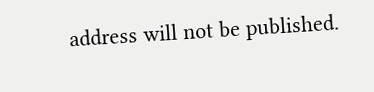address will not be published.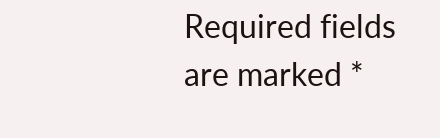Required fields are marked *